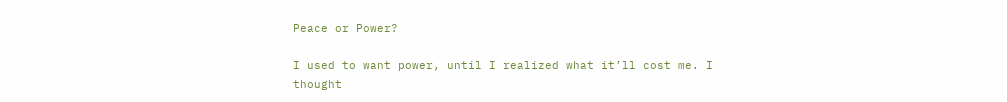Peace or Power?

I used to want power, until I realized what it’ll cost me. I thought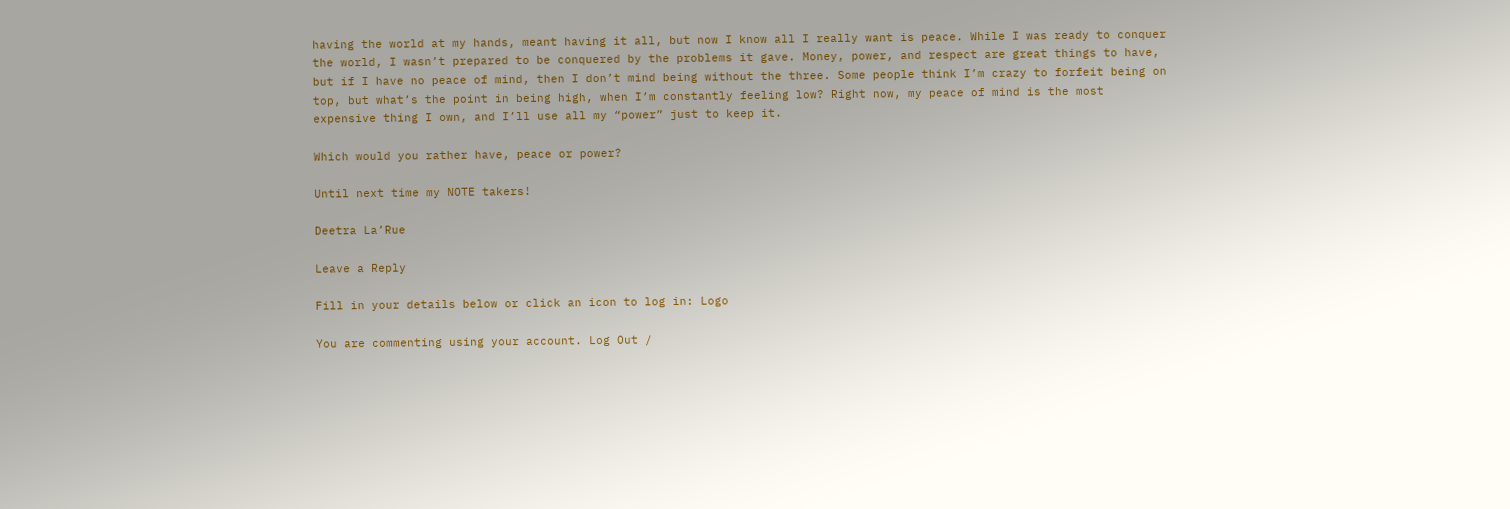having the world at my hands, meant having it all, but now I know all I really want is peace. While I was ready to conquer the world, I wasn’t prepared to be conquered by the problems it gave. Money, power, and respect are great things to have, but if I have no peace of mind, then I don’t mind being without the three. Some people think I’m crazy to forfeit being on top, but what’s the point in being high, when I’m constantly feeling low? Right now, my peace of mind is the most expensive thing I own, and I’ll use all my “power” just to keep it.

Which would you rather have, peace or power?

Until next time my NOTE takers!

Deetra La’Rue

Leave a Reply

Fill in your details below or click an icon to log in: Logo

You are commenting using your account. Log Out /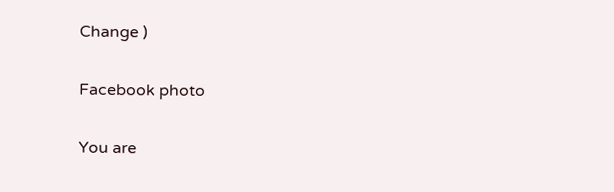Change )

Facebook photo

You are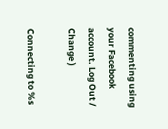commenting using your Facebook account. Log Out /  Change )

Connecting to %s